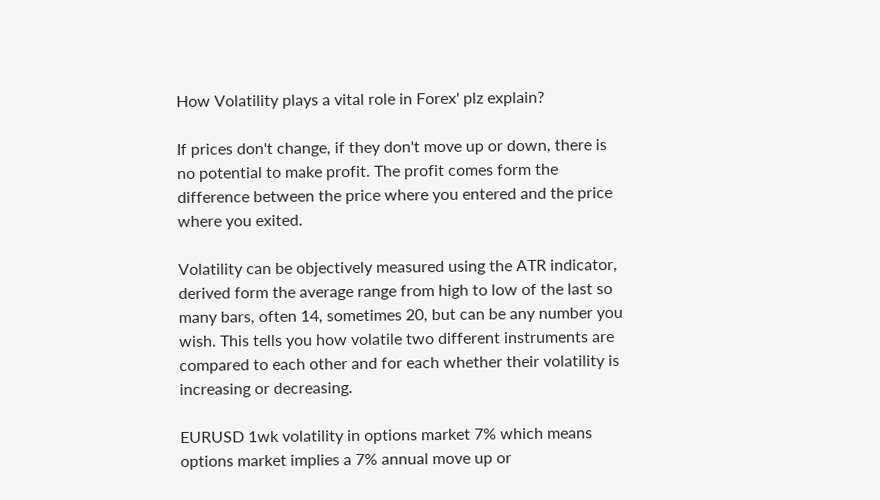How Volatility plays a vital role in Forex' plz explain?

If prices don't change, if they don't move up or down, there is no potential to make profit. The profit comes form the difference between the price where you entered and the price where you exited.

Volatility can be objectively measured using the ATR indicator, derived form the average range from high to low of the last so many bars, often 14, sometimes 20, but can be any number you wish. This tells you how volatile two different instruments are compared to each other and for each whether their volatility is increasing or decreasing.

EURUSD 1wk volatility in options market 7% which means options market implies a 7% annual move up or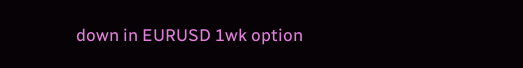down in EURUSD 1wk option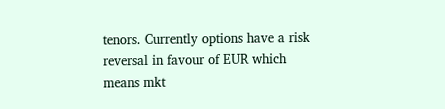tenors. Currently options have a risk reversal in favour of EUR which means mkt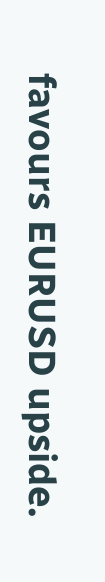favours EURUSD upside.